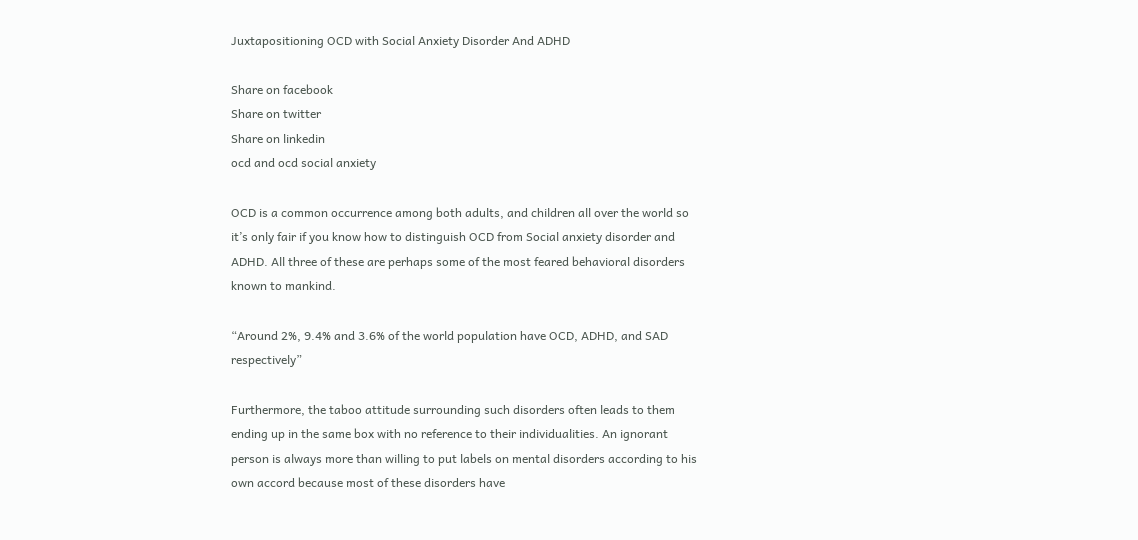Juxtapositioning OCD with Social Anxiety Disorder And ADHD

Share on facebook
Share on twitter
Share on linkedin
ocd and ocd social anxiety

OCD is a common occurrence among both adults, and children all over the world so it’s only fair if you know how to distinguish OCD from Social anxiety disorder and ADHD. All three of these are perhaps some of the most feared behavioral disorders known to mankind.

“Around 2%, 9.4% and 3.6% of the world population have OCD, ADHD, and SAD respectively”

Furthermore, the taboo attitude surrounding such disorders often leads to them ending up in the same box with no reference to their individualities. An ignorant person is always more than willing to put labels on mental disorders according to his own accord because most of these disorders have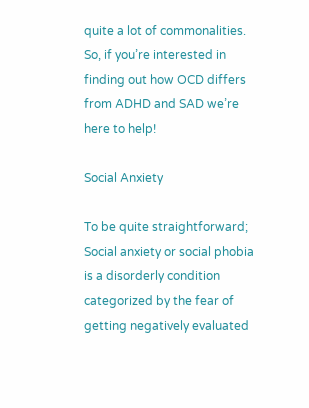quite a lot of commonalities. So, if you’re interested in finding out how OCD differs from ADHD and SAD we’re here to help!

Social Anxiety

To be quite straightforward; Social anxiety or social phobia is a disorderly condition categorized by the fear of getting negatively evaluated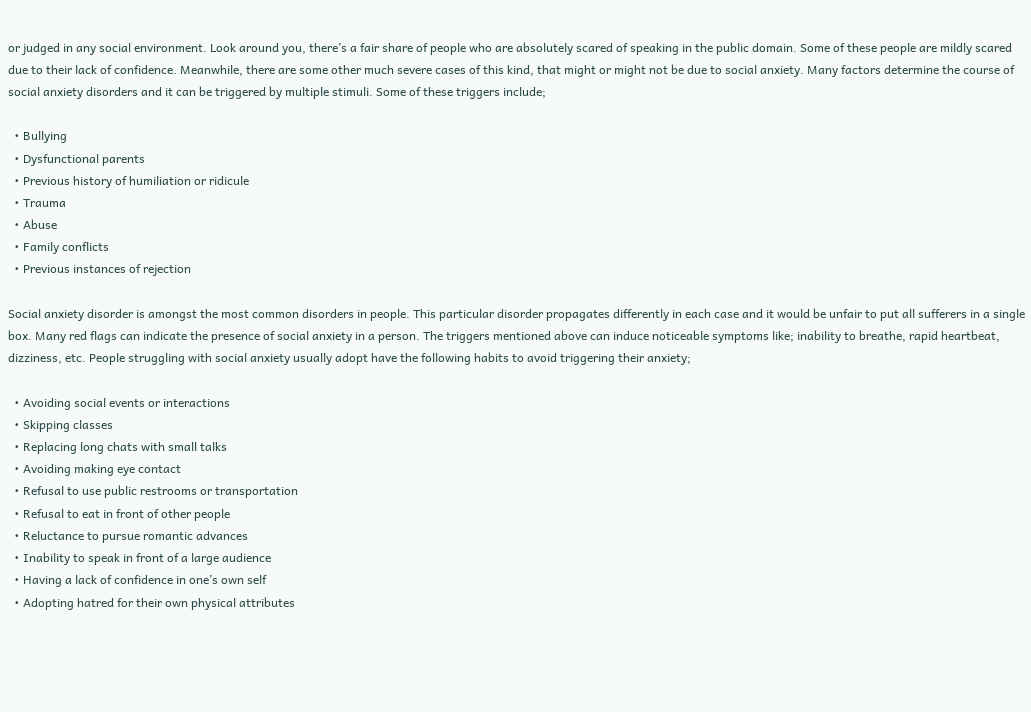or judged in any social environment. Look around you, there’s a fair share of people who are absolutely scared of speaking in the public domain. Some of these people are mildly scared due to their lack of confidence. Meanwhile, there are some other much severe cases of this kind, that might or might not be due to social anxiety. Many factors determine the course of social anxiety disorders and it can be triggered by multiple stimuli. Some of these triggers include;

  • Bullying
  • Dysfunctional parents
  • Previous history of humiliation or ridicule
  • Trauma
  • Abuse
  • Family conflicts
  • Previous instances of rejection

Social anxiety disorder is amongst the most common disorders in people. This particular disorder propagates differently in each case and it would be unfair to put all sufferers in a single box. Many red flags can indicate the presence of social anxiety in a person. The triggers mentioned above can induce noticeable symptoms like; inability to breathe, rapid heartbeat, dizziness, etc. People struggling with social anxiety usually adopt have the following habits to avoid triggering their anxiety;

  • Avoiding social events or interactions
  • Skipping classes
  • Replacing long chats with small talks
  • Avoiding making eye contact
  • Refusal to use public restrooms or transportation
  • Refusal to eat in front of other people
  • Reluctance to pursue romantic advances
  • Inability to speak in front of a large audience
  • Having a lack of confidence in one’s own self
  • Adopting hatred for their own physical attributes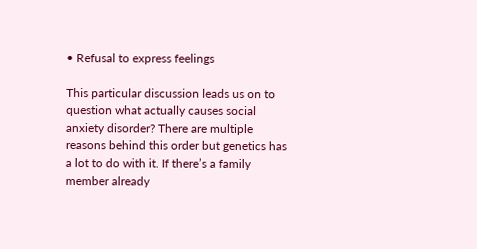• Refusal to express feelings

This particular discussion leads us on to question what actually causes social anxiety disorder? There are multiple reasons behind this order but genetics has a lot to do with it. If there’s a family member already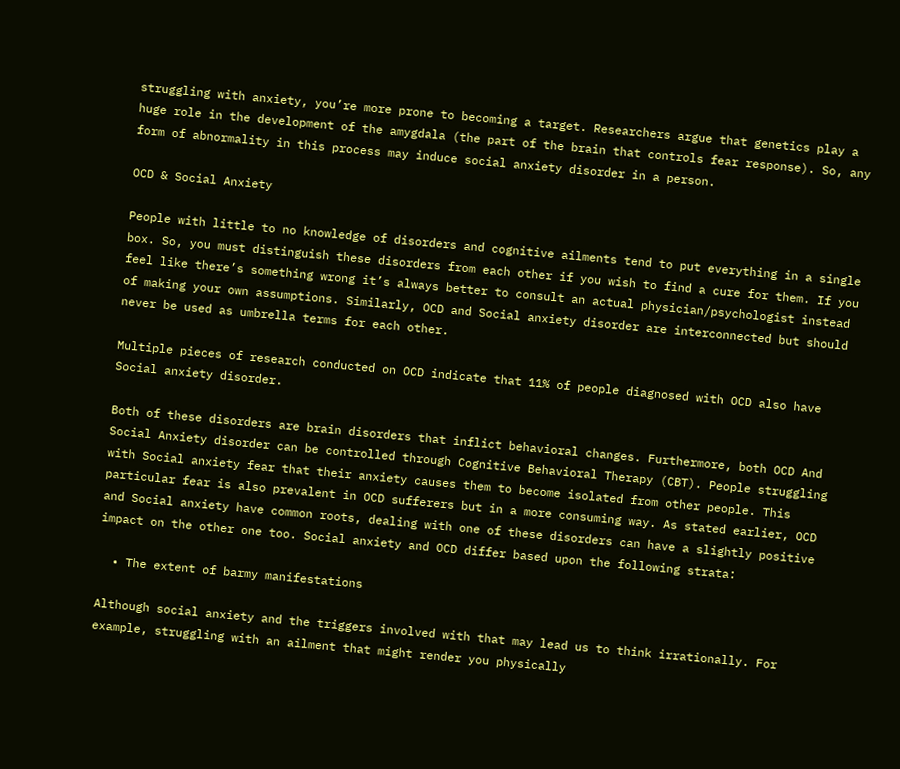struggling with anxiety, you’re more prone to becoming a target. Researchers argue that genetics play a huge role in the development of the amygdala (the part of the brain that controls fear response). So, any form of abnormality in this process may induce social anxiety disorder in a person.

OCD & Social Anxiety

People with little to no knowledge of disorders and cognitive ailments tend to put everything in a single box. So, you must distinguish these disorders from each other if you wish to find a cure for them. If you feel like there’s something wrong it’s always better to consult an actual physician/psychologist instead of making your own assumptions. Similarly, OCD and Social anxiety disorder are interconnected but should never be used as umbrella terms for each other.

Multiple pieces of research conducted on OCD indicate that 11% of people diagnosed with OCD also have Social anxiety disorder.

Both of these disorders are brain disorders that inflict behavioral changes. Furthermore, both OCD And Social Anxiety disorder can be controlled through Cognitive Behavioral Therapy (CBT). People struggling with Social anxiety fear that their anxiety causes them to become isolated from other people. This particular fear is also prevalent in OCD sufferers but in a more consuming way. As stated earlier, OCD and Social anxiety have common roots, dealing with one of these disorders can have a slightly positive impact on the other one too. Social anxiety and OCD differ based upon the following strata:

  • The extent of barmy manifestations

Although social anxiety and the triggers involved with that may lead us to think irrationally. For example, struggling with an ailment that might render you physically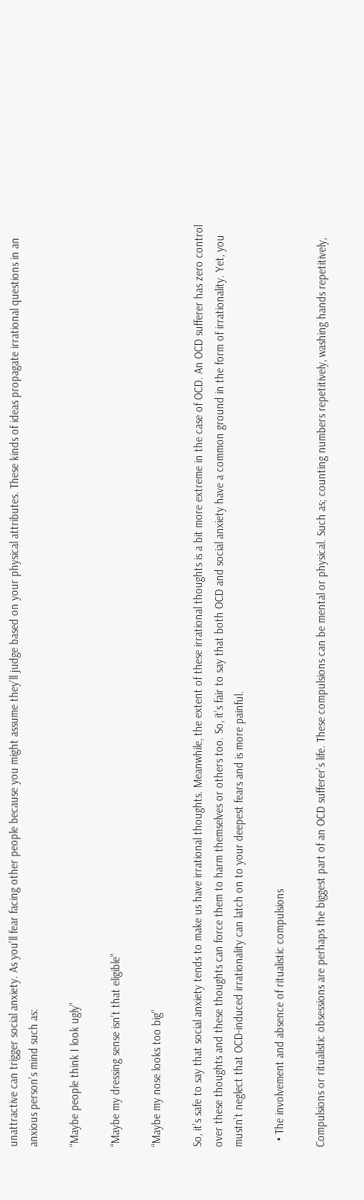unattractive can trigger social anxiety. As you’ll fear facing other people because you might assume they’ll judge based on your physical attributes. These kinds of ideas propagate irrational questions in an anxious person’s mind such as:

“Maybe people think I look ugly”

“Maybe my dressing sense isn’t that eligible”

“Maybe my nose looks too big”

So, it’s safe to say that social anxiety tends to make us have irrational thoughts. Meanwhile, the extent of these irrational thoughts is a bit more extreme in the case of OCD. An OCD sufferer has zero control over these thoughts and these thoughts can force them to harm themselves or others too. So, it’s fair to say that both OCD and social anxiety have a common ground in the form of irrationality. Yet, you mustn’t neglect that OCD-induced irrationality can latch on to your deepest fears and is more painful.

  • The involvement and absence of ritualistic compulsions

Compulsions or ritualistic obsessions are perhaps the biggest part of an OCD sufferer’s life. These compulsions can be mental or physical. Such as; counting numbers repetitively, washing hands repetitively,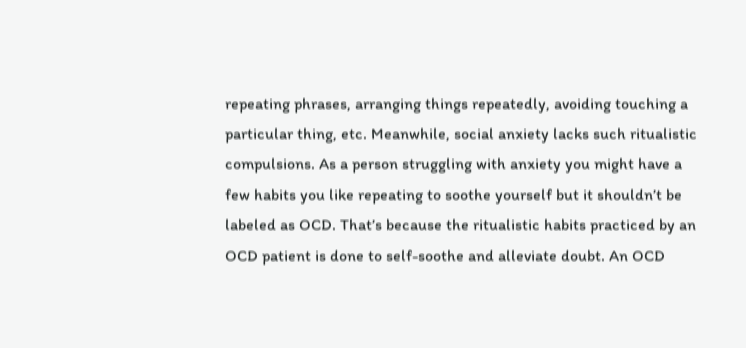repeating phrases, arranging things repeatedly, avoiding touching a particular thing, etc. Meanwhile, social anxiety lacks such ritualistic compulsions. As a person struggling with anxiety you might have a few habits you like repeating to soothe yourself but it shouldn’t be labeled as OCD. That’s because the ritualistic habits practiced by an OCD patient is done to self-soothe and alleviate doubt. An OCD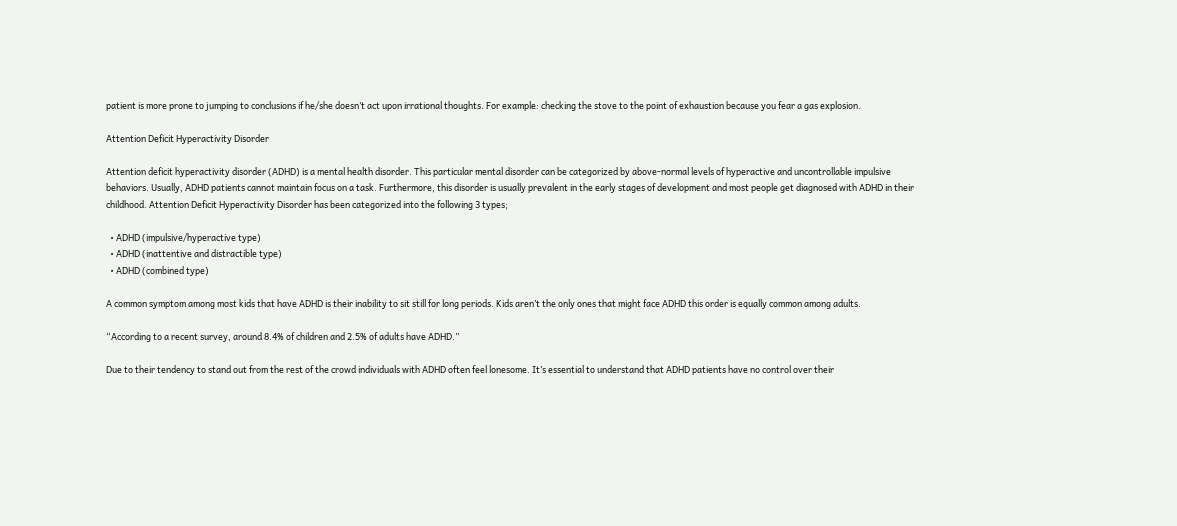patient is more prone to jumping to conclusions if he/she doesn’t act upon irrational thoughts. For example: checking the stove to the point of exhaustion because you fear a gas explosion.

Attention Deficit Hyperactivity Disorder

Attention deficit hyperactivity disorder (ADHD) is a mental health disorder. This particular mental disorder can be categorized by above-normal levels of hyperactive and uncontrollable impulsive behaviors. Usually, ADHD patients cannot maintain focus on a task. Furthermore, this disorder is usually prevalent in the early stages of development and most people get diagnosed with ADHD in their childhood. Attention Deficit Hyperactivity Disorder has been categorized into the following 3 types;

  • ADHD (impulsive/hyperactive type)
  • ADHD (inattentive and distractible type)
  • ADHD (combined type)

A common symptom among most kids that have ADHD is their inability to sit still for long periods. Kids aren’t the only ones that might face ADHD this order is equally common among adults.

“According to a recent survey, around 8.4% of children and 2.5% of adults have ADHD.”

Due to their tendency to stand out from the rest of the crowd individuals with ADHD often feel lonesome. It’s essential to understand that ADHD patients have no control over their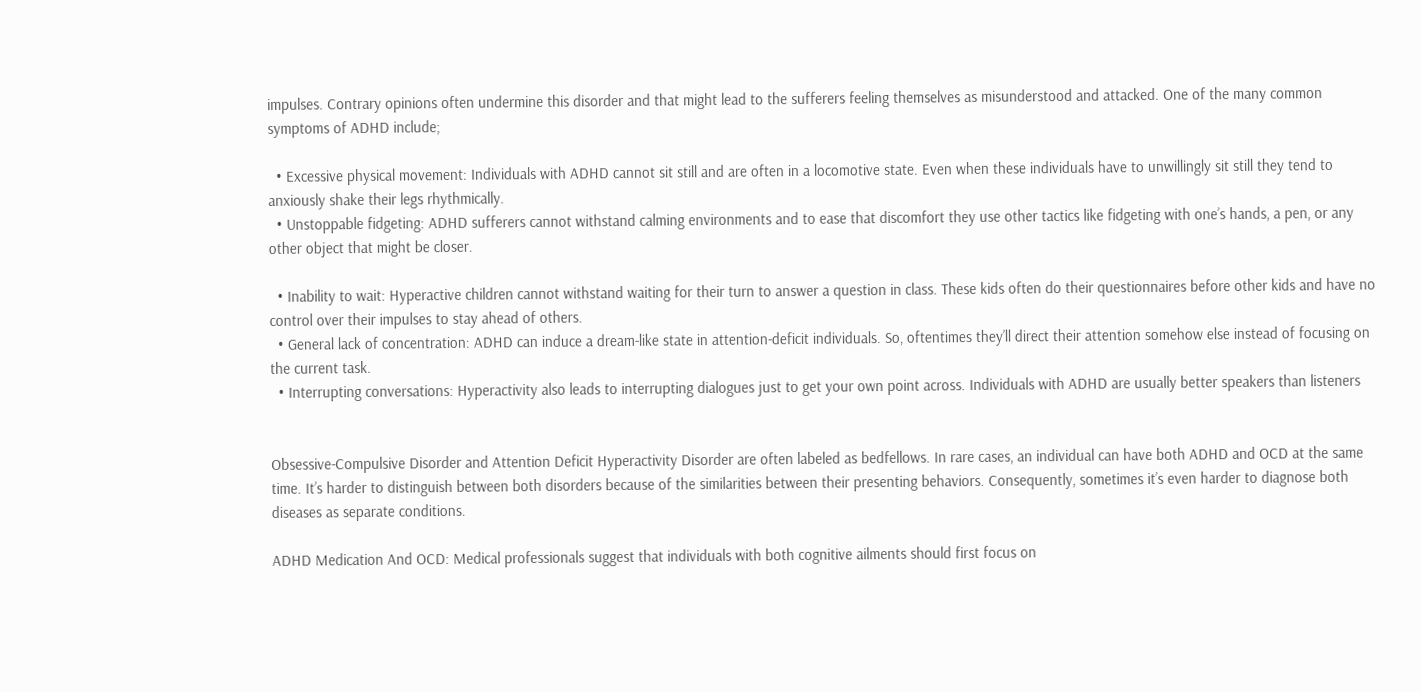impulses. Contrary opinions often undermine this disorder and that might lead to the sufferers feeling themselves as misunderstood and attacked. One of the many common symptoms of ADHD include;

  • Excessive physical movement: Individuals with ADHD cannot sit still and are often in a locomotive state. Even when these individuals have to unwillingly sit still they tend to anxiously shake their legs rhythmically.
  • Unstoppable fidgeting: ADHD sufferers cannot withstand calming environments and to ease that discomfort they use other tactics like fidgeting with one’s hands, a pen, or any other object that might be closer.

  • Inability to wait: Hyperactive children cannot withstand waiting for their turn to answer a question in class. These kids often do their questionnaires before other kids and have no control over their impulses to stay ahead of others.
  • General lack of concentration: ADHD can induce a dream-like state in attention-deficit individuals. So, oftentimes they’ll direct their attention somehow else instead of focusing on the current task.
  • Interrupting conversations: Hyperactivity also leads to interrupting dialogues just to get your own point across. Individuals with ADHD are usually better speakers than listeners


Obsessive-Compulsive Disorder and Attention Deficit Hyperactivity Disorder are often labeled as bedfellows. In rare cases, an individual can have both ADHD and OCD at the same time. It’s harder to distinguish between both disorders because of the similarities between their presenting behaviors. Consequently, sometimes it’s even harder to diagnose both diseases as separate conditions.

ADHD Medication And OCD: Medical professionals suggest that individuals with both cognitive ailments should first focus on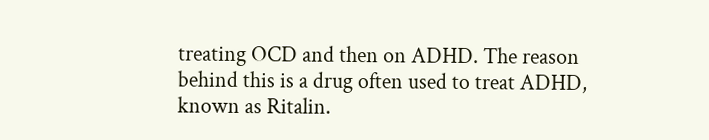treating OCD and then on ADHD. The reason behind this is a drug often used to treat ADHD, known as Ritalin.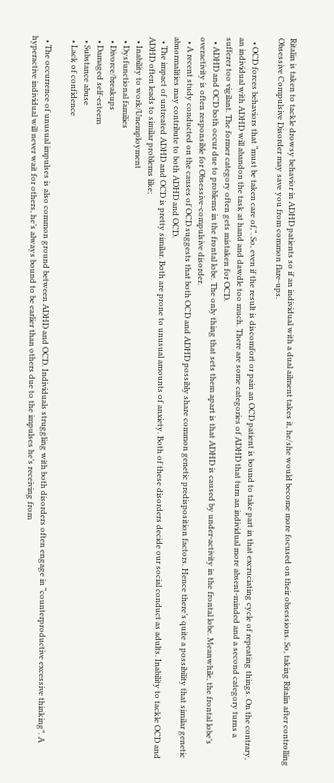Ritalin is taken to tackle drowsy behavior in ADHD patients so if an individual with a dual ailment takes it, he/she would become more focused on their obsessions. So, taking Ritalin after controlling Obsessive Compulsive Disorder may save you from common flare-ups.

  • OCD forces behaviors that “must be taken care of,”. So, even if the result is discomfort or pain an OCD patient is bound to take part in that excruciating cycle of repeating things. On the contrary, an individual with ADHD will abandon the task at hand and dawdle too much. There are some categories of ADHD that turn an individual more absent-minded and a second category turns a sufferer too vigilant. The former category often gets mistaken for OCD.
  • ADHD and OCD both occur due to problems in the frontal lobe. The only thing that sets them apart is that ADHD is caused by under-activity in the frontal lobe. Meanwhile, the frontal lobe’s overactivity is often responsible for Obsessive-compulsive disorder.
  • A recent study conducted on the causes of OCD suggests that both OCD and ADHD possibly share common genetic predisposition factors. Hence there’s quite a possibility that similar genetic abnormalities may contribute to both ADHD and OCD.
  • The impact of untreated ADHD and OCD is pretty similar. Both are prone to unusual amounts of anxiety. Both of these disorders decide our social conduct as adults. Inability to tackle OCD and ADHD often leads to similar problems like;
  • Inability to work/Unemployment
  • Dysfunctional families
  • Divorce/breakups
  • Damaged self-esteem
  • Substance abuse
  • Lack of confidence

  • The occurrence of unusual impulses is also common ground between ADHD and OCD. Individuals struggling with both disorders often engage in “counterproductive excessive thinking”. A hyperactive individual will never wait for others, he’s always bound to be earlier than others due to the impulses he’s receiving from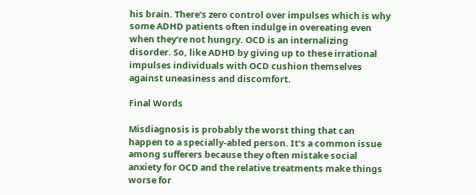his brain. There’s zero control over impulses which is why some ADHD patients often indulge in overeating even when they’re not hungry. OCD is an internalizing disorder. So, like ADHD by giving up to these irrational impulses individuals with OCD cushion themselves against uneasiness and discomfort.

Final Words

Misdiagnosis is probably the worst thing that can happen to a specially-abled person. It’s a common issue among sufferers because they often mistake social anxiety for OCD and the relative treatments make things worse for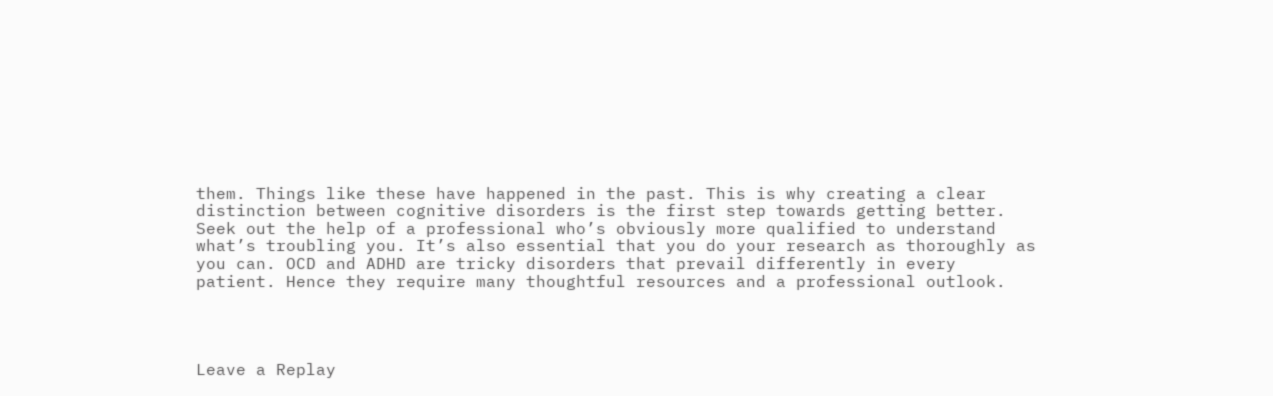them. Things like these have happened in the past. This is why creating a clear distinction between cognitive disorders is the first step towards getting better. Seek out the help of a professional who’s obviously more qualified to understand what’s troubling you. It’s also essential that you do your research as thoroughly as you can. OCD and ADHD are tricky disorders that prevail differently in every patient. Hence they require many thoughtful resources and a professional outlook.




Leave a Replay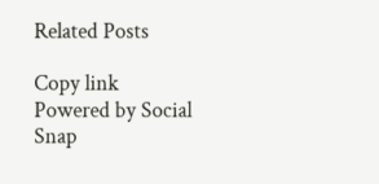Related Posts

Copy link
Powered by Social Snap